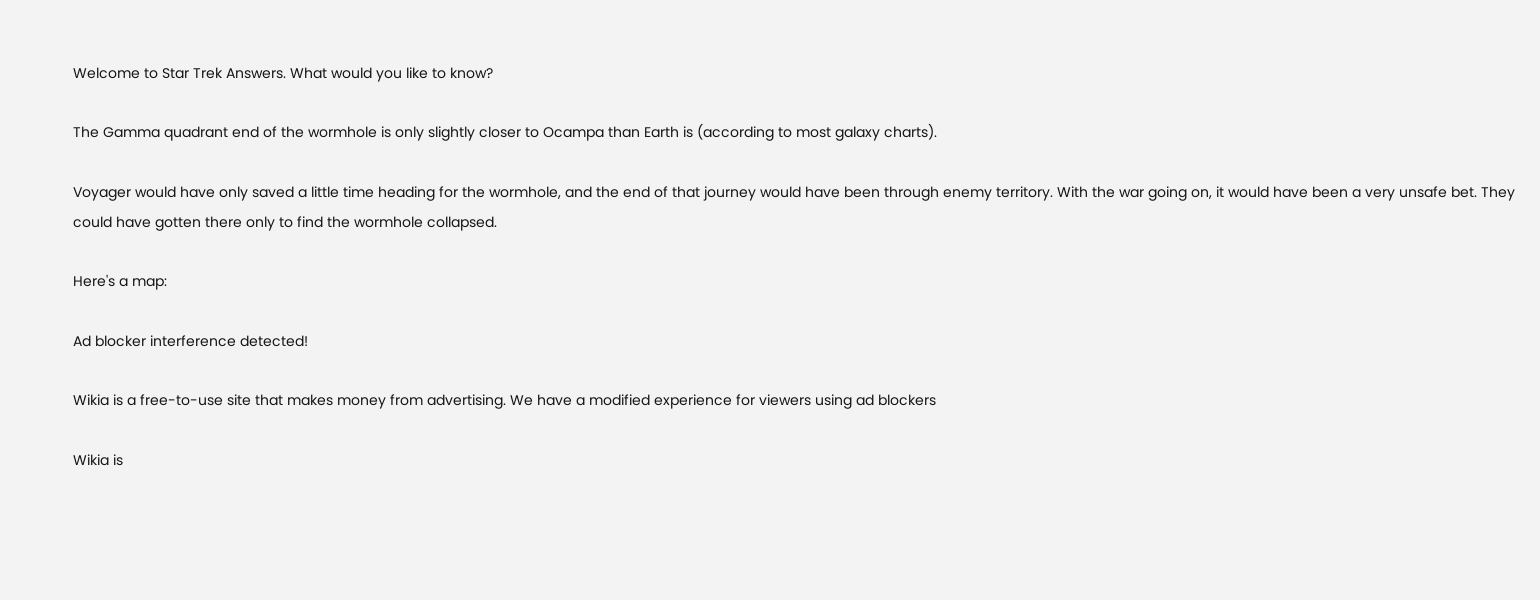Welcome to Star Trek Answers. What would you like to know?

The Gamma quadrant end of the wormhole is only slightly closer to Ocampa than Earth is (according to most galaxy charts).

Voyager would have only saved a little time heading for the wormhole, and the end of that journey would have been through enemy territory. With the war going on, it would have been a very unsafe bet. They could have gotten there only to find the wormhole collapsed.

Here's a map:

Ad blocker interference detected!

Wikia is a free-to-use site that makes money from advertising. We have a modified experience for viewers using ad blockers

Wikia is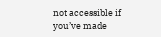not accessible if you’ve made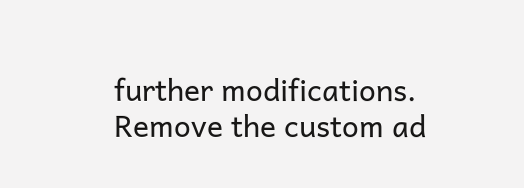further modifications. Remove the custom ad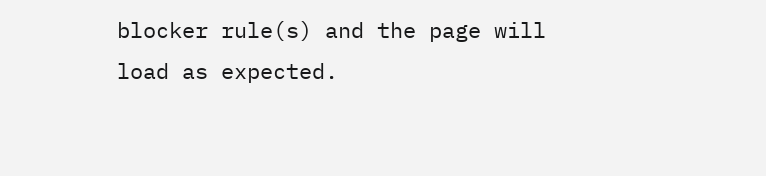blocker rule(s) and the page will load as expected.